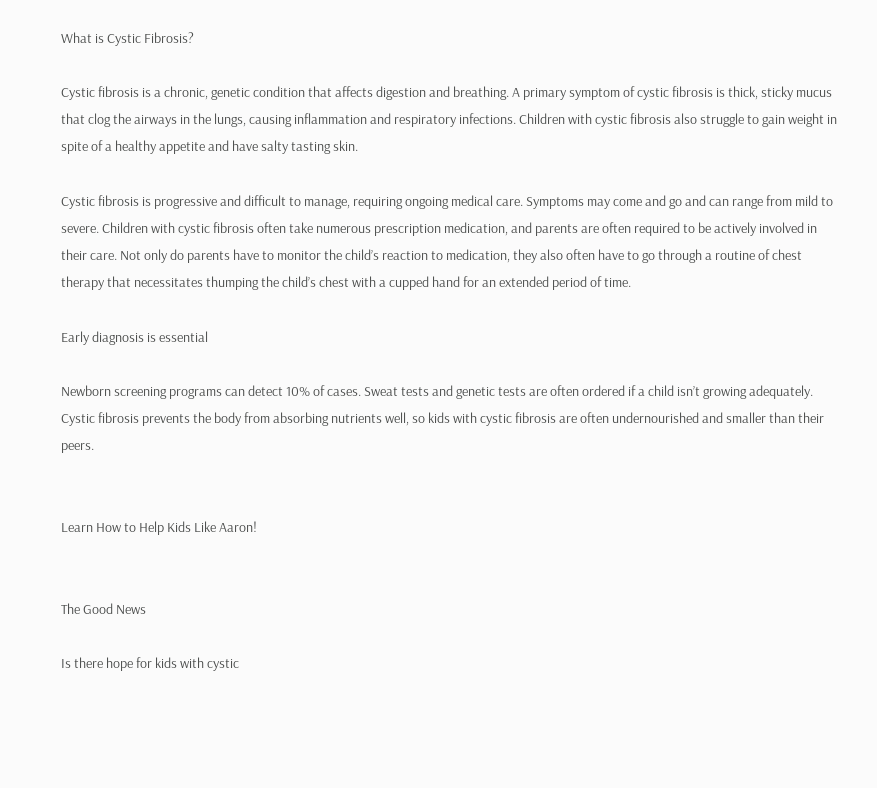What is Cystic Fibrosis?

Cystic fibrosis is a chronic, genetic condition that affects digestion and breathing. A primary symptom of cystic fibrosis is thick, sticky mucus that clog the airways in the lungs, causing inflammation and respiratory infections. Children with cystic fibrosis also struggle to gain weight in spite of a healthy appetite and have salty tasting skin.

Cystic fibrosis is progressive and difficult to manage, requiring ongoing medical care. Symptoms may come and go and can range from mild to severe. Children with cystic fibrosis often take numerous prescription medication, and parents are often required to be actively involved in their care. Not only do parents have to monitor the child’s reaction to medication, they also often have to go through a routine of chest therapy that necessitates thumping the child’s chest with a cupped hand for an extended period of time.

Early diagnosis is essential

Newborn screening programs can detect 10% of cases. Sweat tests and genetic tests are often ordered if a child isn’t growing adequately. Cystic fibrosis prevents the body from absorbing nutrients well, so kids with cystic fibrosis are often undernourished and smaller than their peers.


Learn How to Help Kids Like Aaron!


The Good News

Is there hope for kids with cystic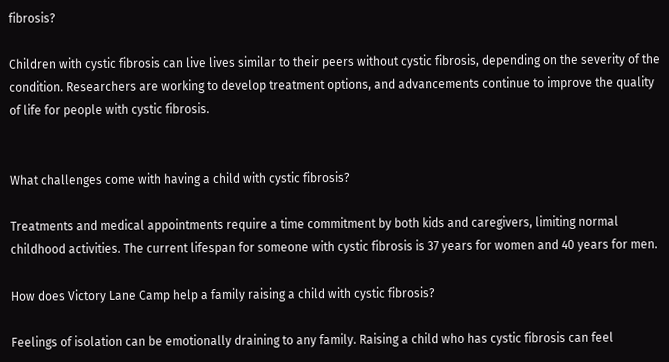fibrosis?

Children with cystic fibrosis can live lives similar to their peers without cystic fibrosis, depending on the severity of the condition. Researchers are working to develop treatment options, and advancements continue to improve the quality of life for people with cystic fibrosis.


What challenges come with having a child with cystic fibrosis?

Treatments and medical appointments require a time commitment by both kids and caregivers, limiting normal childhood activities. The current lifespan for someone with cystic fibrosis is 37 years for women and 40 years for men.

How does Victory Lane Camp help a family raising a child with cystic fibrosis?

Feelings of isolation can be emotionally draining to any family. Raising a child who has cystic fibrosis can feel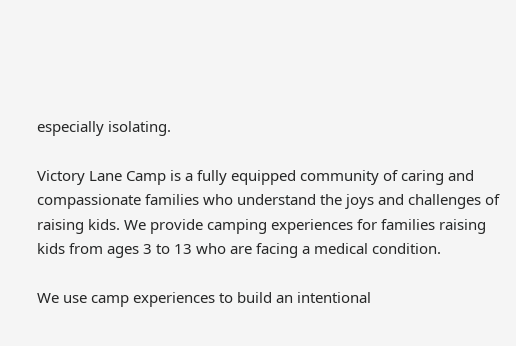especially isolating.

Victory Lane Camp is a fully equipped community of caring and compassionate families who understand the joys and challenges of raising kids. We provide camping experiences for families raising kids from ages 3 to 13 who are facing a medical condition.

We use camp experiences to build an intentional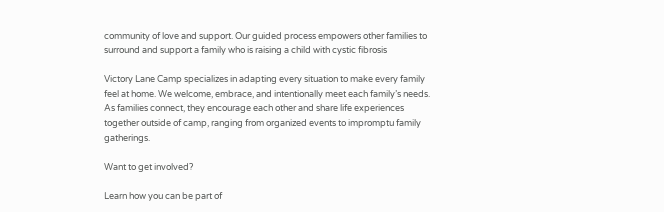community of love and support. Our guided process empowers other families to surround and support a family who is raising a child with cystic fibrosis

Victory Lane Camp specializes in adapting every situation to make every family feel at home. We welcome, embrace, and intentionally meet each family’s needs. As families connect, they encourage each other and share life experiences together outside of camp, ranging from organized events to impromptu family gatherings.

Want to get involved?

Learn how you can be part of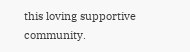this loving supportive community.